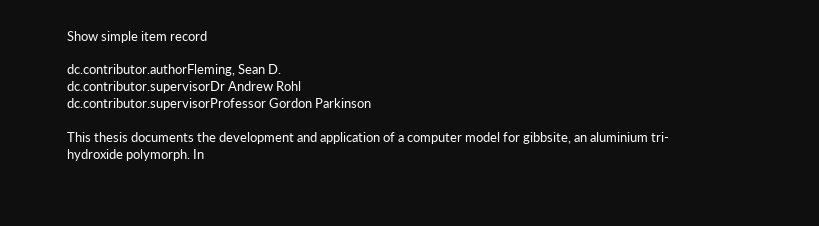Show simple item record

dc.contributor.authorFleming, Sean D.
dc.contributor.supervisorDr Andrew Rohl
dc.contributor.supervisorProfessor Gordon Parkinson

This thesis documents the development and application of a computer model for gibbsite, an aluminium tri-hydroxide polymorph. In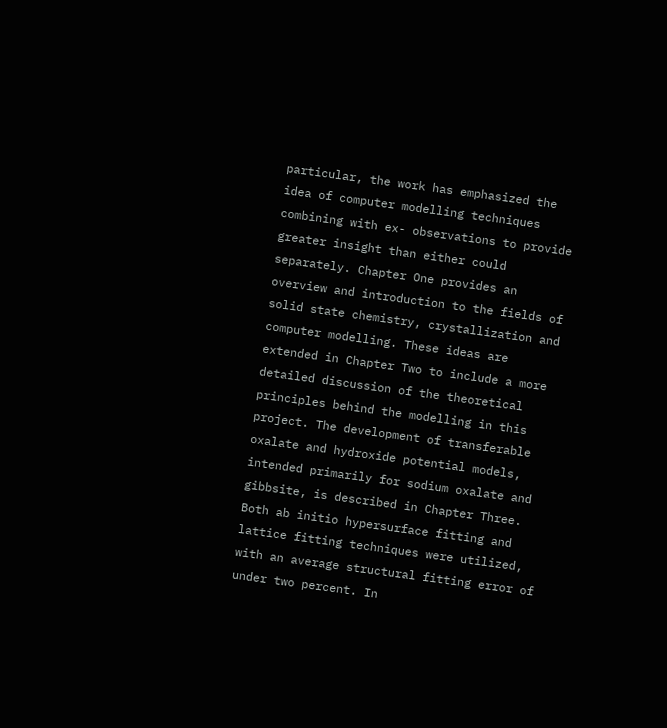particular, the work has emphasized the idea of computer modelling techniques combining with ex- observations to provide greater insight than either could separately. Chapter One provides an overview and introduction to the fields of solid state chemistry, crystallization and computer modelling. These ideas are extended in Chapter Two to include a more detailed discussion of the theoretical principles behind the modelling in this project. The development of transferable oxalate and hydroxide potential models, intended primarily for sodium oxalate and gibbsite, is described in Chapter Three. Both ab initio hypersurface fitting and lattice fitting techniques were utilized, with an average structural fitting error of under two percent. In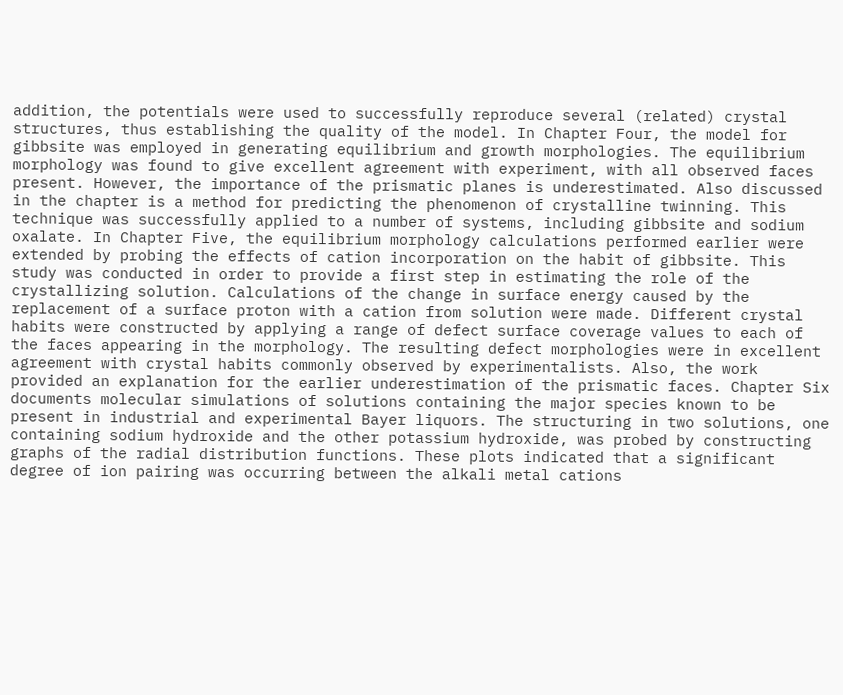addition, the potentials were used to successfully reproduce several (related) crystal structures, thus establishing the quality of the model. In Chapter Four, the model for gibbsite was employed in generating equilibrium and growth morphologies. The equilibrium morphology was found to give excellent agreement with experiment, with all observed faces present. However, the importance of the prismatic planes is underestimated. Also discussed in the chapter is a method for predicting the phenomenon of crystalline twinning. This technique was successfully applied to a number of systems, including gibbsite and sodium oxalate. In Chapter Five, the equilibrium morphology calculations performed earlier were extended by probing the effects of cation incorporation on the habit of gibbsite. This study was conducted in order to provide a first step in estimating the role of the crystallizing solution. Calculations of the change in surface energy caused by the replacement of a surface proton with a cation from solution were made. Different crystal habits were constructed by applying a range of defect surface coverage values to each of the faces appearing in the morphology. The resulting defect morphologies were in excellent agreement with crystal habits commonly observed by experimentalists. Also, the work provided an explanation for the earlier underestimation of the prismatic faces. Chapter Six documents molecular simulations of solutions containing the major species known to be present in industrial and experimental Bayer liquors. The structuring in two solutions, one containing sodium hydroxide and the other potassium hydroxide, was probed by constructing graphs of the radial distribution functions. These plots indicated that a significant degree of ion pairing was occurring between the alkali metal cations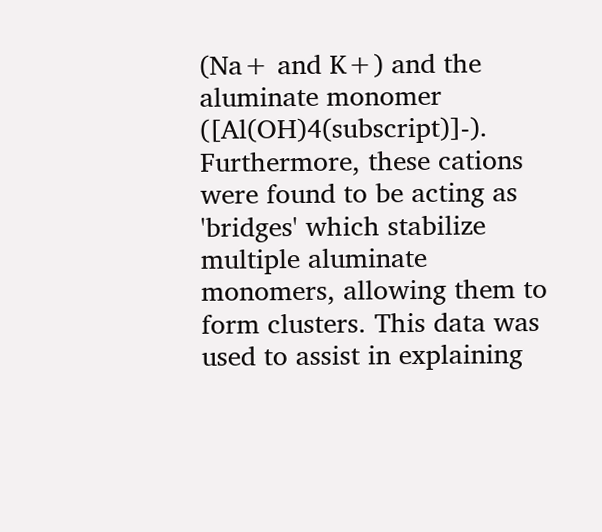(Na+ and K+) and the aluminate monomer ([Al(OH)4(subscript)]-). Furthermore, these cations were found to be acting as 'bridges' which stabilize multiple aluminate monomers, allowing them to form clusters. This data was used to assist in explaining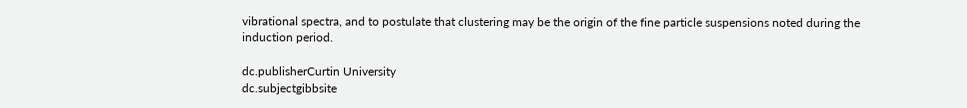vibrational spectra, and to postulate that clustering may be the origin of the fine particle suspensions noted during the induction period.

dc.publisherCurtin University
dc.subjectgibbsite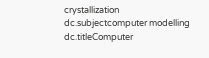crystallization
dc.subjectcomputer modelling
dc.titleComputer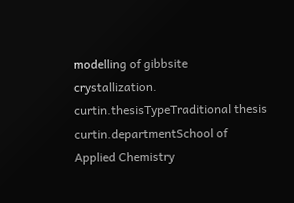modelling of gibbsite crystallization.
curtin.thesisTypeTraditional thesis
curtin.departmentSchool of Applied Chemistry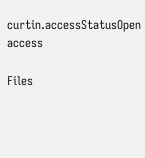curtin.accessStatusOpen access

Files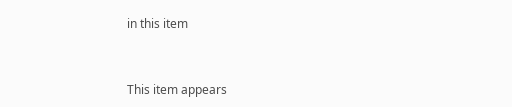in this item


This item appears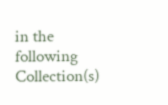in the following Collection(s)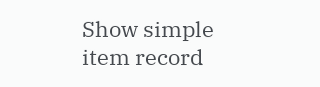Show simple item record